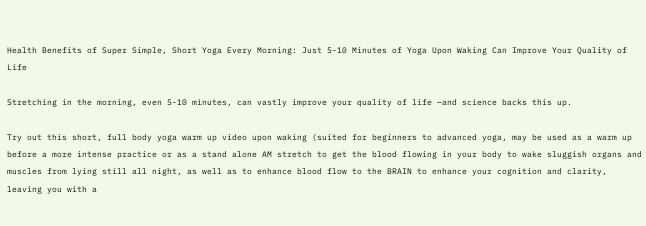Health Benefits of Super Simple, Short Yoga Every Morning: Just 5-10 Minutes of Yoga Upon Waking Can Improve Your Quality of Life

Stretching in the morning, even 5-10 minutes, can vastly improve your quality of life —and science backs this up.

Try out this short, full body yoga warm up video upon waking (suited for beginners to advanced yoga, may be used as a warm up before a more intense practice or as a stand alone AM stretch to get the blood flowing in your body to wake sluggish organs and muscles from lying still all night, as well as to enhance blood flow to the BRAIN to enhance your cognition and clarity, leaving you with a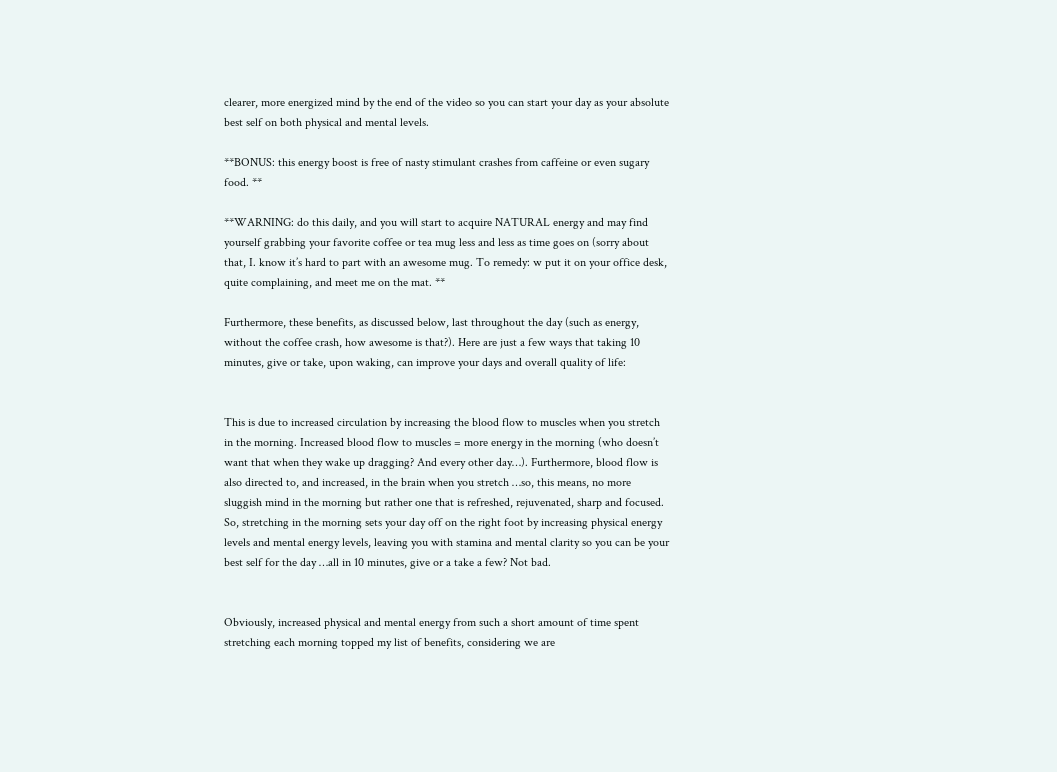clearer, more energized mind by the end of the video so you can start your day as your absolute best self on both physical and mental levels.

**BONUS: this energy boost is free of nasty stimulant crashes from caffeine or even sugary food. **

**WARNING: do this daily, and you will start to acquire NATURAL energy and may find yourself grabbing your favorite coffee or tea mug less and less as time goes on (sorry about that, I. know it’s hard to part with an awesome mug. To remedy: w put it on your office desk, quite complaining, and meet me on the mat. **

Furthermore, these benefits, as discussed below, last throughout the day (such as energy, without the coffee crash, how awesome is that?). Here are just a few ways that taking 10 minutes, give or take, upon waking, can improve your days and overall quality of life:


This is due to increased circulation by increasing the blood flow to muscles when you stretch in the morning. Increased blood flow to muscles = more energy in the morning (who doesn’t want that when they wake up dragging? And every other day…). Furthermore, blood flow is also directed to, and increased, in the brain when you stretch …so, this means, no more sluggish mind in the morning but rather one that is refreshed, rejuvenated, sharp and focused. So, stretching in the morning sets your day off on the right foot by increasing physical energy levels and mental energy levels, leaving you with stamina and mental clarity so you can be your best self for the day …all in 10 minutes, give or a take a few? Not bad.


Obviously, increased physical and mental energy from such a short amount of time spent stretching each morning topped my list of benefits, considering we are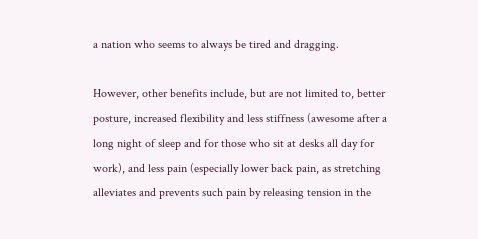a nation who seems to always be tired and dragging.

However, other benefits include, but are not limited to, better posture, increased flexibility and less stiffness (awesome after a long night of sleep and for those who sit at desks all day for work), and less pain (especially lower back pain, as stretching alleviates and prevents such pain by releasing tension in the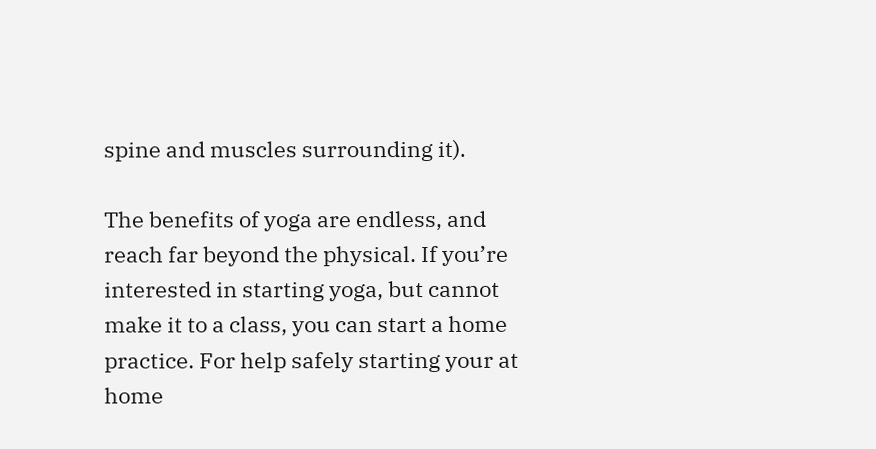spine and muscles surrounding it).

The benefits of yoga are endless, and reach far beyond the physical. If you’re interested in starting yoga, but cannot make it to a class, you can start a home practice. For help safely starting your at home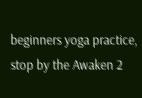beginners yoga practice, stop by the Awaken 2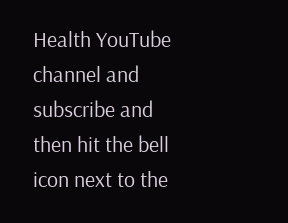Health YouTube channel and subscribe and then hit the bell icon next to the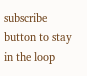subscribe button to stay in the loop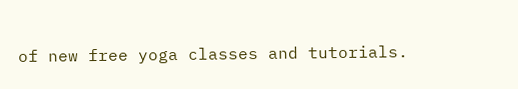of new free yoga classes and tutorials.